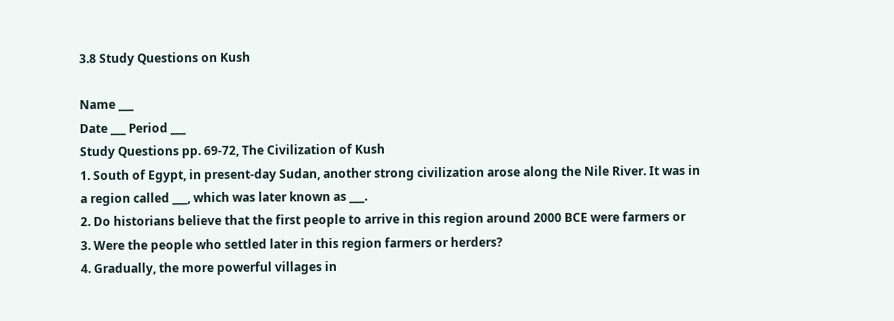3.8 Study Questions on Kush

Name ___
Date ___ Period ___
Study Questions pp. 69-72, The Civilization of Kush
1. South of Egypt, in present-day Sudan, another strong civilization arose along the Nile River. It was in
a region called ___, which was later known as ___.
2. Do historians believe that the first people to arrive in this region around 2000 BCE were farmers or
3. Were the people who settled later in this region farmers or herders?
4. Gradually, the more powerful villages in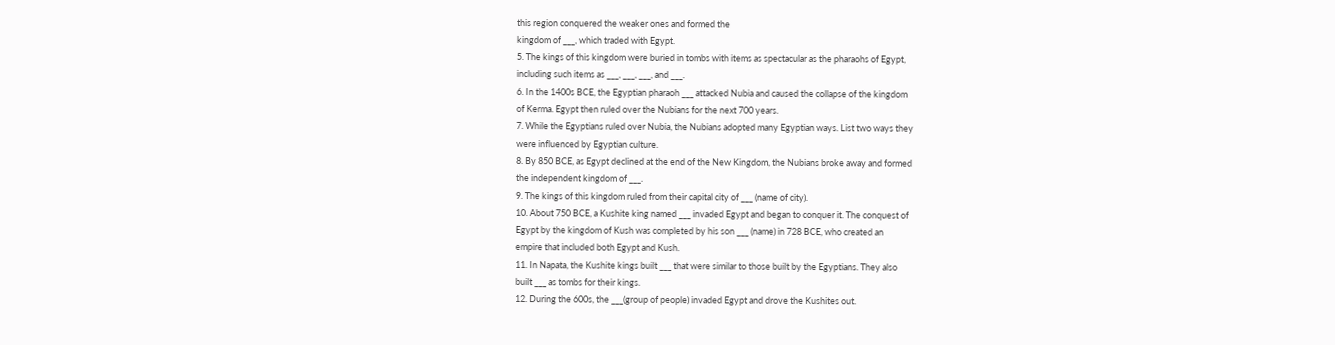this region conquered the weaker ones and formed the
kingdom of ___, which traded with Egypt.
5. The kings of this kingdom were buried in tombs with items as spectacular as the pharaohs of Egypt,
including such items as ___, ___, ___, and ___.
6. In the 1400s BCE, the Egyptian pharaoh ___ attacked Nubia and caused the collapse of the kingdom
of Kerma. Egypt then ruled over the Nubians for the next 700 years.
7. While the Egyptians ruled over Nubia, the Nubians adopted many Egyptian ways. List two ways they
were influenced by Egyptian culture.
8. By 850 BCE, as Egypt declined at the end of the New Kingdom, the Nubians broke away and formed
the independent kingdom of ___.
9. The kings of this kingdom ruled from their capital city of ___ (name of city).
10. About 750 BCE, a Kushite king named ___ invaded Egypt and began to conquer it. The conquest of
Egypt by the kingdom of Kush was completed by his son ___ (name) in 728 BCE, who created an
empire that included both Egypt and Kush.
11. In Napata, the Kushite kings built ___ that were similar to those built by the Egyptians. They also
built ___ as tombs for their kings.
12. During the 600s, the ___(group of people) invaded Egypt and drove the Kushites out.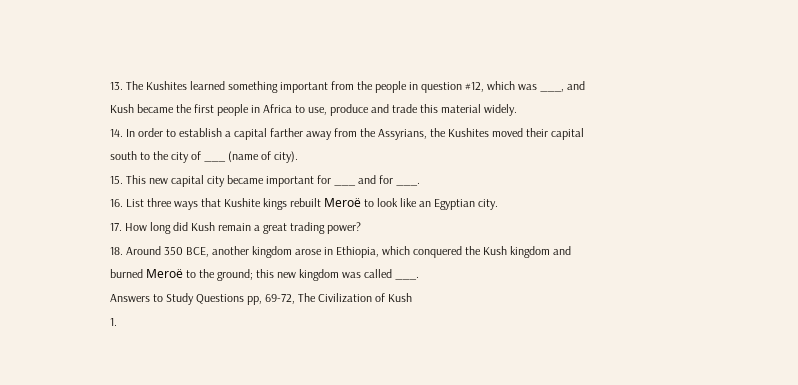13. The Kushites learned something important from the people in question #12, which was ___, and
Kush became the first people in Africa to use, produce and trade this material widely.
14. In order to establish a capital farther away from the Assyrians, the Kushites moved their capital
south to the city of ___ (name of city).
15. This new capital city became important for ___ and for ___.
16. List three ways that Kushite kings rebuilt Meroë to look like an Egyptian city.
17. How long did Kush remain a great trading power?
18. Around 350 BCE, another kingdom arose in Ethiopia, which conquered the Kush kingdom and
burned Meroë to the ground; this new kingdom was called ___.
Answers to Study Questions pp, 69-72, The Civilization of Kush
1.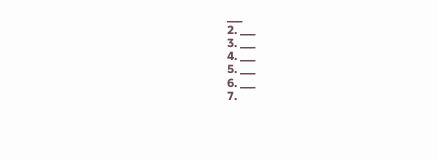___
2. ___
3. ___
4. ___
5. ___
6. ___
7.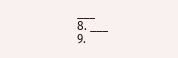___
8. ___
9.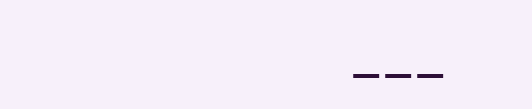___